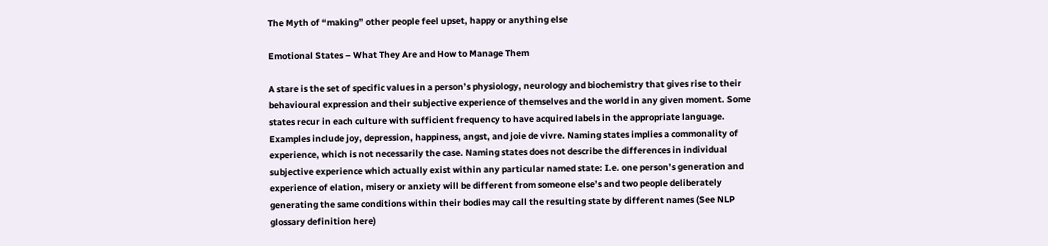The Myth of “making” other people feel upset, happy or anything else

Emotional States – What They Are and How to Manage Them

A stare is the set of specific values in a person’s physiology, neurology and biochemistry that gives rise to their behavioural expression and their subjective experience of themselves and the world in any given moment. Some states recur in each culture with sufficient frequency to have acquired labels in the appropriate language. Examples include joy, depression, happiness, angst, and joie de vivre. Naming states implies a commonality of experience, which is not necessarily the case. Naming states does not describe the differences in individual subjective experience which actually exist within any particular named state: I.e. one person’s generation and experience of elation, misery or anxiety will be different from someone else’s and two people deliberately generating the same conditions within their bodies may call the resulting state by different names (See NLP glossary definition here)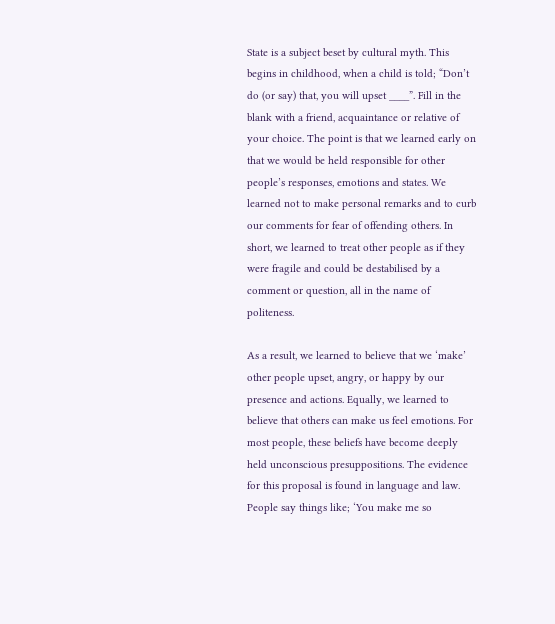State is a subject beset by cultural myth. This begins in childhood, when a child is told; “Don’t do (or say) that, you will upset ____”. Fill in the blank with a friend, acquaintance or relative of your choice. The point is that we learned early on that we would be held responsible for other people’s responses, emotions and states. We learned not to make personal remarks and to curb our comments for fear of offending others. In short, we learned to treat other people as if they were fragile and could be destabilised by a comment or question, all in the name of politeness.

As a result, we learned to believe that we ‘make’ other people upset, angry, or happy by our presence and actions. Equally, we learned to believe that others can make us feel emotions. For most people, these beliefs have become deeply held unconscious presuppositions. The evidence for this proposal is found in language and law. People say things like; ‘You make me so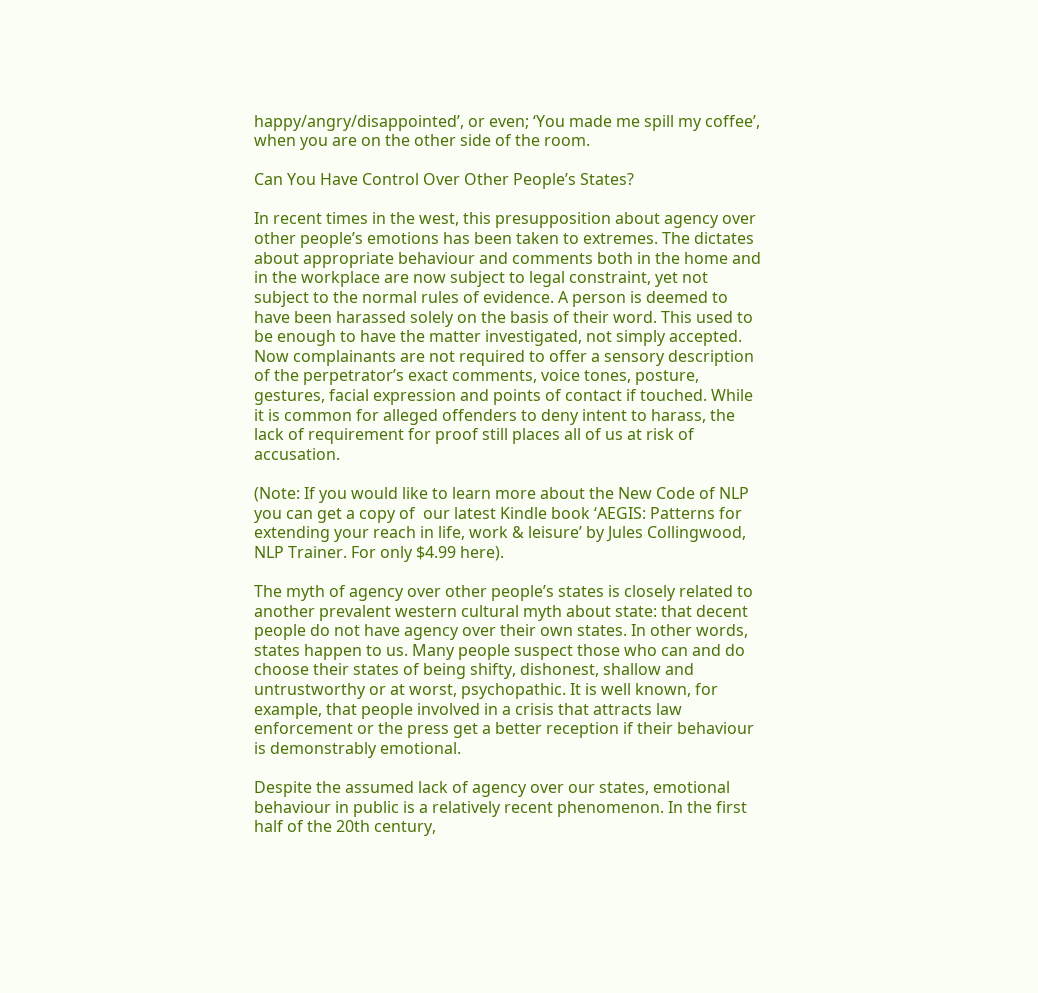happy/angry/disappointed’, or even; ‘You made me spill my coffee’, when you are on the other side of the room.

Can You Have Control Over Other People’s States?

In recent times in the west, this presupposition about agency over other people’s emotions has been taken to extremes. The dictates about appropriate behaviour and comments both in the home and in the workplace are now subject to legal constraint, yet not subject to the normal rules of evidence. A person is deemed to have been harassed solely on the basis of their word. This used to be enough to have the matter investigated, not simply accepted. Now complainants are not required to offer a sensory description of the perpetrator’s exact comments, voice tones, posture, gestures, facial expression and points of contact if touched. While it is common for alleged offenders to deny intent to harass, the lack of requirement for proof still places all of us at risk of accusation.

(Note: If you would like to learn more about the New Code of NLP you can get a copy of  our latest Kindle book ‘AEGIS: Patterns for extending your reach in life, work & leisure’ by Jules Collingwood, NLP Trainer. For only $4.99 here).

The myth of agency over other people’s states is closely related to another prevalent western cultural myth about state: that decent people do not have agency over their own states. In other words, states happen to us. Many people suspect those who can and do choose their states of being shifty, dishonest, shallow and untrustworthy or at worst, psychopathic. It is well known, for example, that people involved in a crisis that attracts law enforcement or the press get a better reception if their behaviour is demonstrably emotional.

Despite the assumed lack of agency over our states, emotional behaviour in public is a relatively recent phenomenon. In the first half of the 20th century,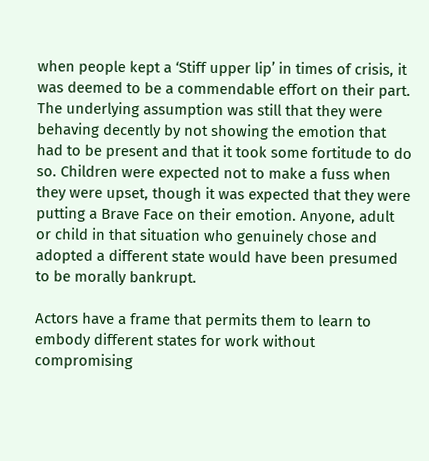when people kept a ‘Stiff upper lip’ in times of crisis, it was deemed to be a commendable effort on their part. The underlying assumption was still that they were behaving decently by not showing the emotion that had to be present and that it took some fortitude to do so. Children were expected not to make a fuss when they were upset, though it was expected that they were putting a Brave Face on their emotion. Anyone, adult or child in that situation who genuinely chose and adopted a different state would have been presumed to be morally bankrupt.

Actors have a frame that permits them to learn to embody different states for work without compromising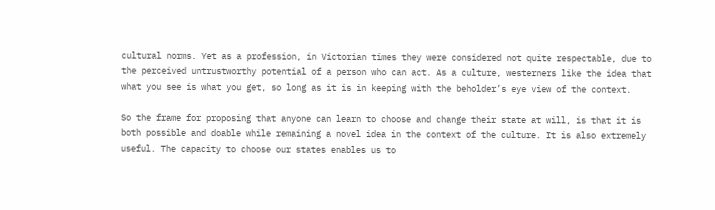cultural norms. Yet as a profession, in Victorian times they were considered not quite respectable, due to the perceived untrustworthy potential of a person who can act. As a culture, westerners like the idea that what you see is what you get, so long as it is in keeping with the beholder’s eye view of the context.

So the frame for proposing that anyone can learn to choose and change their state at will, is that it is both possible and doable while remaining a novel idea in the context of the culture. It is also extremely useful. The capacity to choose our states enables us to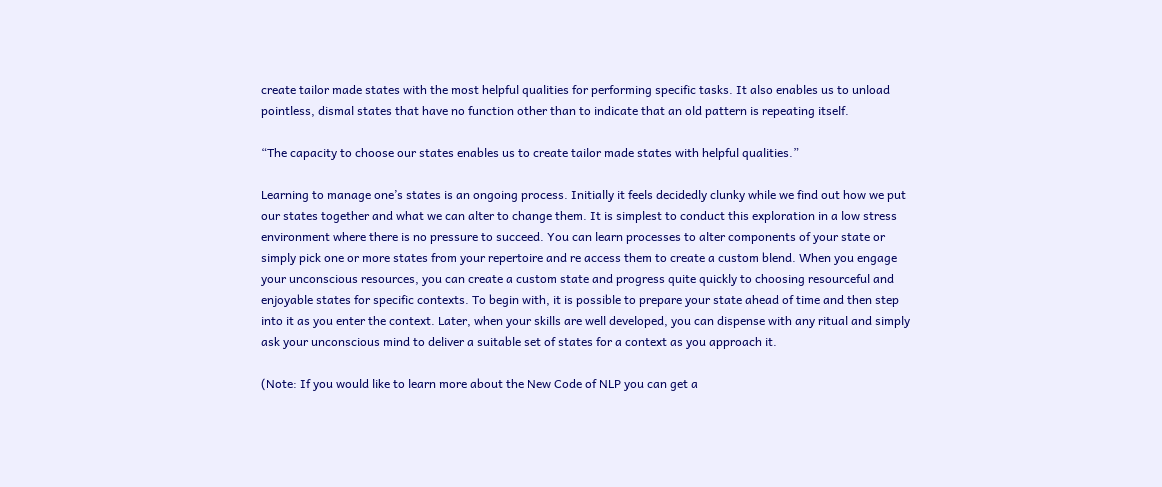create tailor made states with the most helpful qualities for performing specific tasks. It also enables us to unload pointless, dismal states that have no function other than to indicate that an old pattern is repeating itself.

“The capacity to choose our states enables us to create tailor made states with helpful qualities.”

Learning to manage one’s states is an ongoing process. Initially it feels decidedly clunky while we find out how we put our states together and what we can alter to change them. It is simplest to conduct this exploration in a low stress environment where there is no pressure to succeed. You can learn processes to alter components of your state or simply pick one or more states from your repertoire and re access them to create a custom blend. When you engage your unconscious resources, you can create a custom state and progress quite quickly to choosing resourceful and enjoyable states for specific contexts. To begin with, it is possible to prepare your state ahead of time and then step into it as you enter the context. Later, when your skills are well developed, you can dispense with any ritual and simply ask your unconscious mind to deliver a suitable set of states for a context as you approach it.

(Note: If you would like to learn more about the New Code of NLP you can get a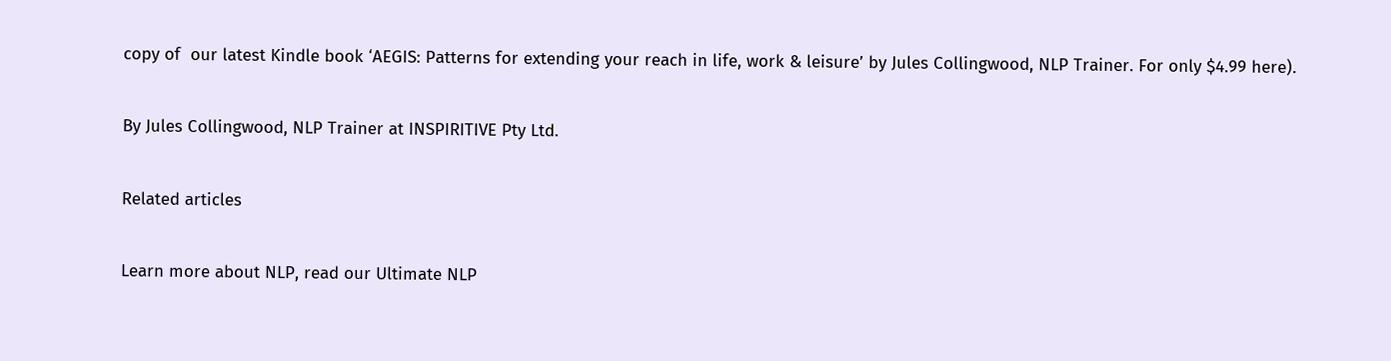copy of  our latest Kindle book ‘AEGIS: Patterns for extending your reach in life, work & leisure’ by Jules Collingwood, NLP Trainer. For only $4.99 here).

By Jules Collingwood, NLP Trainer at INSPIRITIVE Pty Ltd.

Related articles

Learn more about NLP, read our Ultimate NLP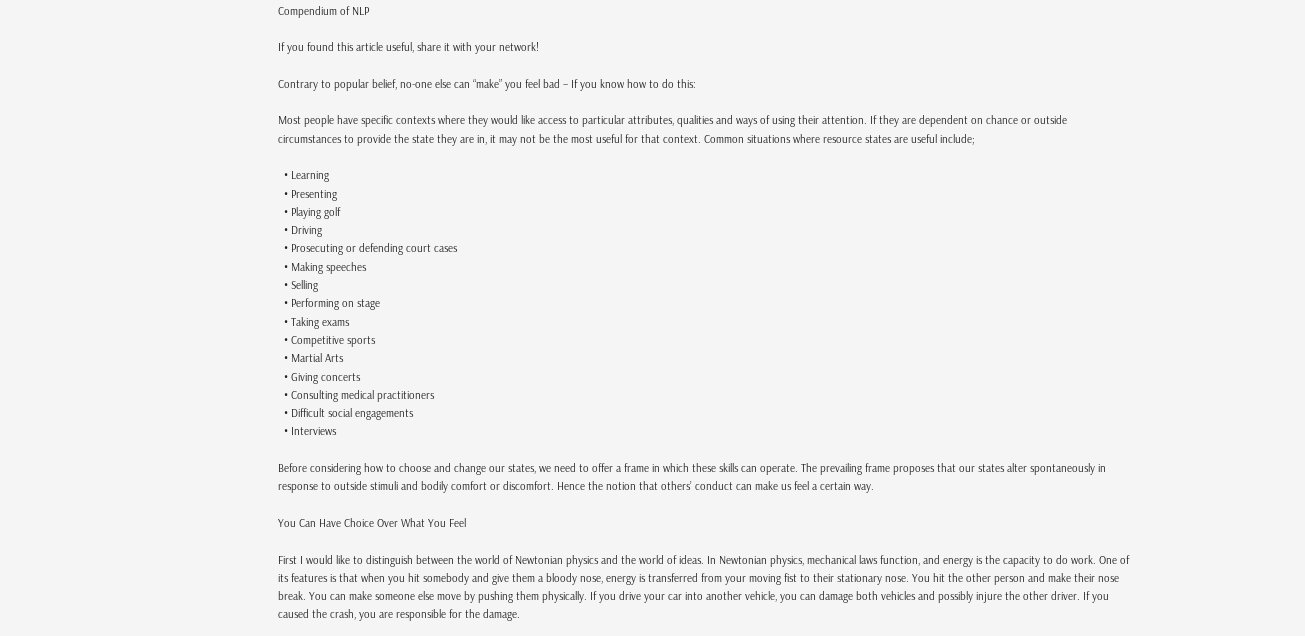Compendium of NLP

If you found this article useful, share it with your network!

Contrary to popular belief, no-one else can “make” you feel bad – If you know how to do this:

Most people have specific contexts where they would like access to particular attributes, qualities and ways of using their attention. If they are dependent on chance or outside circumstances to provide the state they are in, it may not be the most useful for that context. Common situations where resource states are useful include;

  • Learning
  • Presenting
  • Playing golf
  • Driving
  • Prosecuting or defending court cases
  • Making speeches
  • Selling
  • Performing on stage
  • Taking exams
  • Competitive sports
  • Martial Arts
  • Giving concerts
  • Consulting medical practitioners
  • Difficult social engagements
  • Interviews

Before considering how to choose and change our states, we need to offer a frame in which these skills can operate. The prevailing frame proposes that our states alter spontaneously in response to outside stimuli and bodily comfort or discomfort. Hence the notion that others’ conduct can make us feel a certain way.

You Can Have Choice Over What You Feel

First I would like to distinguish between the world of Newtonian physics and the world of ideas. In Newtonian physics, mechanical laws function, and energy is the capacity to do work. One of its features is that when you hit somebody and give them a bloody nose, energy is transferred from your moving fist to their stationary nose. You hit the other person and make their nose break. You can make someone else move by pushing them physically. If you drive your car into another vehicle, you can damage both vehicles and possibly injure the other driver. If you caused the crash, you are responsible for the damage.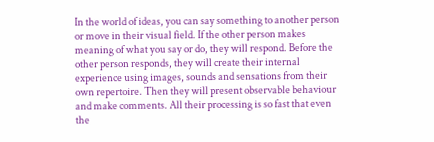In the world of ideas, you can say something to another person or move in their visual field. If the other person makes meaning of what you say or do, they will respond. Before the other person responds, they will create their internal experience using images, sounds and sensations from their own repertoire. Then they will present observable behaviour and make comments. All their processing is so fast that even the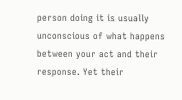person doing it is usually unconscious of what happens between your act and their response. Yet their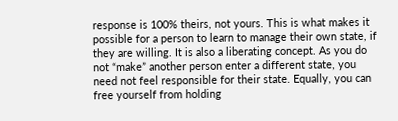response is 100% theirs, not yours. This is what makes it possible for a person to learn to manage their own state, if they are willing. It is also a liberating concept. As you do not “make” another person enter a different state, you need not feel responsible for their state. Equally, you can free yourself from holding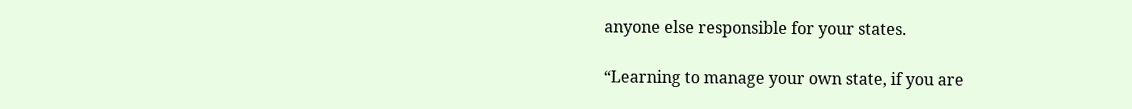anyone else responsible for your states.

“Learning to manage your own state, if you are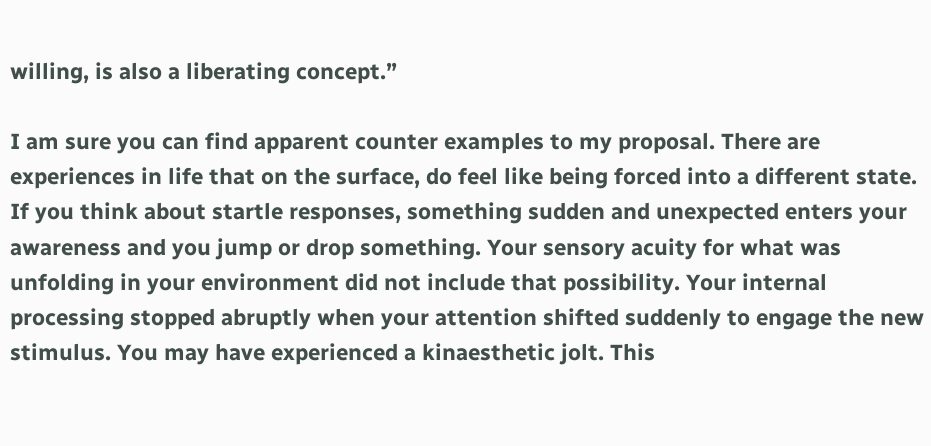willing, is also a liberating concept.”

I am sure you can find apparent counter examples to my proposal. There are experiences in life that on the surface, do feel like being forced into a different state. If you think about startle responses, something sudden and unexpected enters your awareness and you jump or drop something. Your sensory acuity for what was unfolding in your environment did not include that possibility. Your internal processing stopped abruptly when your attention shifted suddenly to engage the new stimulus. You may have experienced a kinaesthetic jolt. This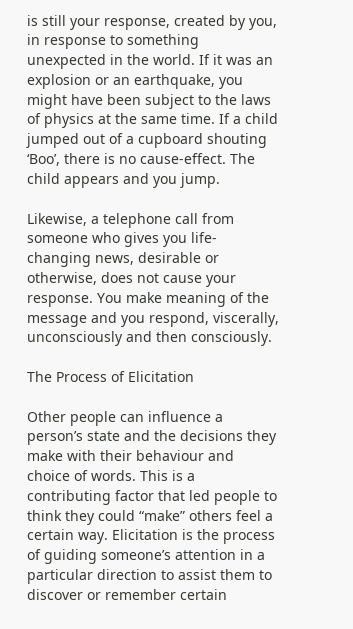is still your response, created by you, in response to something unexpected in the world. If it was an explosion or an earthquake, you might have been subject to the laws of physics at the same time. If a child jumped out of a cupboard shouting ‘Boo’, there is no cause-effect. The child appears and you jump.

Likewise, a telephone call from someone who gives you life-changing news, desirable or otherwise, does not cause your response. You make meaning of the message and you respond, viscerally, unconsciously and then consciously.

The Process of Elicitation

Other people can influence a person’s state and the decisions they make with their behaviour and choice of words. This is a contributing factor that led people to think they could “make” others feel a certain way. Elicitation is the process of guiding someone’s attention in a particular direction to assist them to discover or remember certain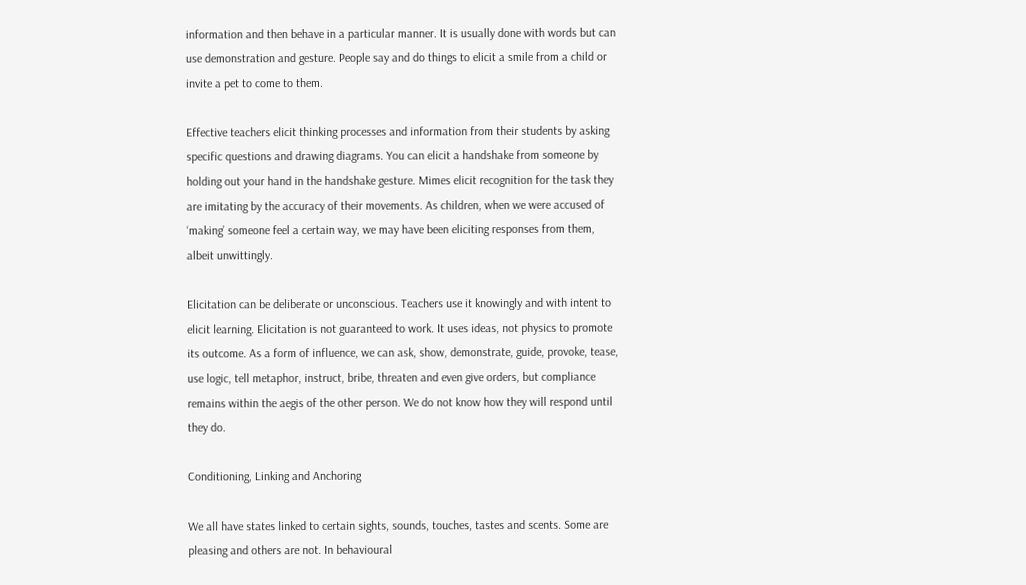information and then behave in a particular manner. It is usually done with words but can use demonstration and gesture. People say and do things to elicit a smile from a child or invite a pet to come to them.

Effective teachers elicit thinking processes and information from their students by asking specific questions and drawing diagrams. You can elicit a handshake from someone by holding out your hand in the handshake gesture. Mimes elicit recognition for the task they are imitating by the accuracy of their movements. As children, when we were accused of ‘making’ someone feel a certain way, we may have been eliciting responses from them, albeit unwittingly.

Elicitation can be deliberate or unconscious. Teachers use it knowingly and with intent to elicit learning. Elicitation is not guaranteed to work. It uses ideas, not physics to promote its outcome. As a form of influence, we can ask, show, demonstrate, guide, provoke, tease, use logic, tell metaphor, instruct, bribe, threaten and even give orders, but compliance remains within the aegis of the other person. We do not know how they will respond until they do.

Conditioning, Linking and Anchoring

We all have states linked to certain sights, sounds, touches, tastes and scents. Some are pleasing and others are not. In behavioural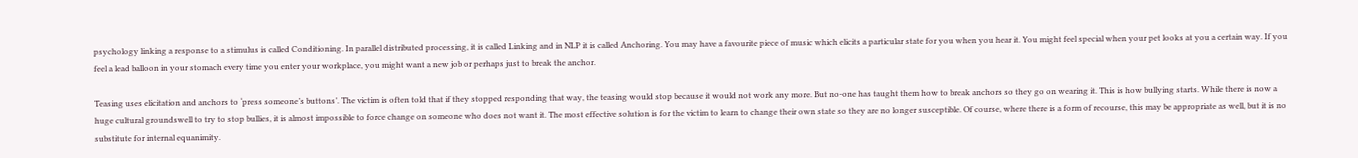psychology linking a response to a stimulus is called Conditioning. In parallel distributed processing, it is called Linking and in NLP it is called Anchoring. You may have a favourite piece of music which elicits a particular state for you when you hear it. You might feel special when your pet looks at you a certain way. If you feel a lead balloon in your stomach every time you enter your workplace, you might want a new job or perhaps just to break the anchor.

Teasing uses elicitation and anchors to ‘press someone’s buttons’. The victim is often told that if they stopped responding that way, the teasing would stop because it would not work any more. But no-one has taught them how to break anchors so they go on wearing it. This is how bullying starts. While there is now a huge cultural groundswell to try to stop bullies, it is almost impossible to force change on someone who does not want it. The most effective solution is for the victim to learn to change their own state so they are no longer susceptible. Of course, where there is a form of recourse, this may be appropriate as well, but it is no substitute for internal equanimity.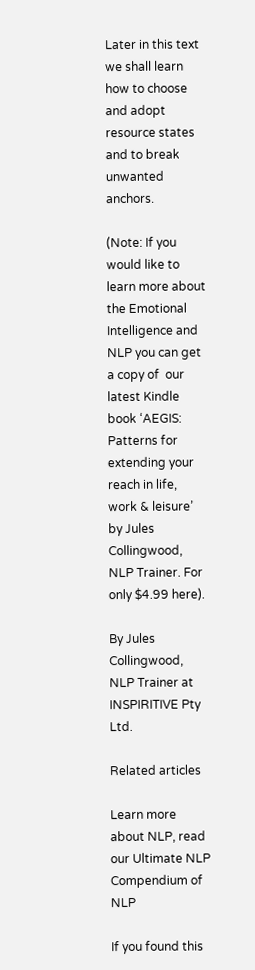Later in this text we shall learn how to choose and adopt resource states and to break unwanted anchors.

(Note: If you would like to learn more about the Emotional Intelligence and NLP you can get a copy of  our latest Kindle book ‘AEGIS: Patterns for extending your reach in life, work & leisure’ by Jules Collingwood, NLP Trainer. For only $4.99 here).

By Jules Collingwood, NLP Trainer at INSPIRITIVE Pty Ltd.

Related articles

Learn more about NLP, read our Ultimate NLP Compendium of NLP

If you found this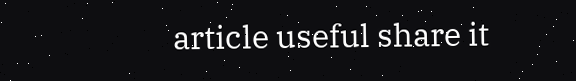article useful share it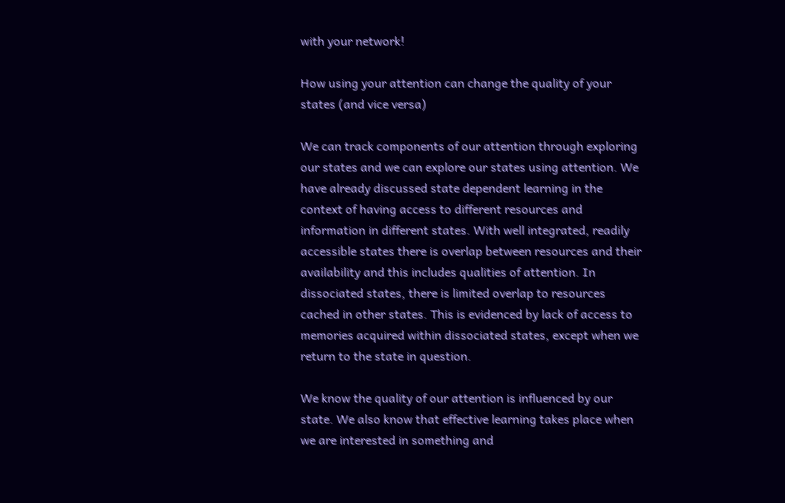with your network!

How using your attention can change the quality of your states (and vice versa)

We can track components of our attention through exploring our states and we can explore our states using attention. We have already discussed state dependent learning in the context of having access to different resources and information in different states. With well integrated, readily accessible states there is overlap between resources and their availability and this includes qualities of attention. In dissociated states, there is limited overlap to resources cached in other states. This is evidenced by lack of access to memories acquired within dissociated states, except when we return to the state in question.

We know the quality of our attention is influenced by our state. We also know that effective learning takes place when we are interested in something and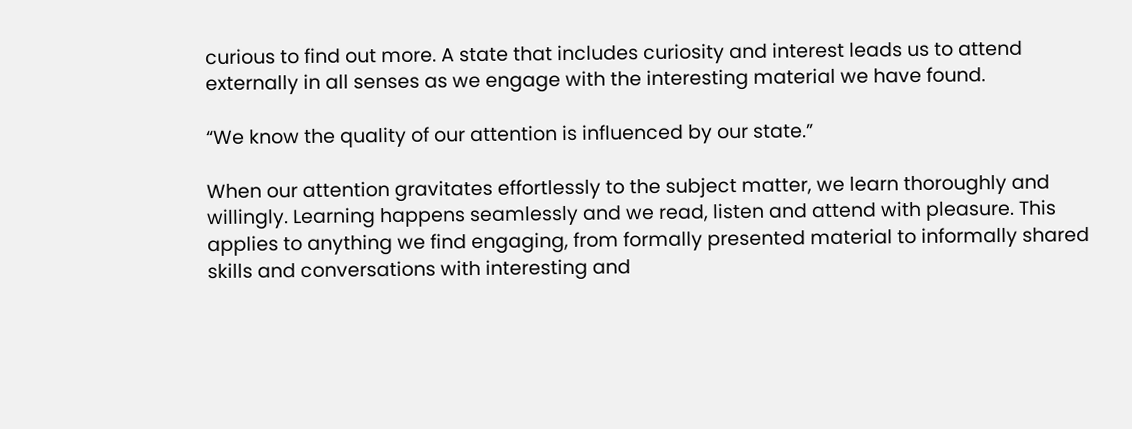curious to find out more. A state that includes curiosity and interest leads us to attend externally in all senses as we engage with the interesting material we have found.

“We know the quality of our attention is influenced by our state.”

When our attention gravitates effortlessly to the subject matter, we learn thoroughly and willingly. Learning happens seamlessly and we read, listen and attend with pleasure. This applies to anything we find engaging, from formally presented material to informally shared skills and conversations with interesting and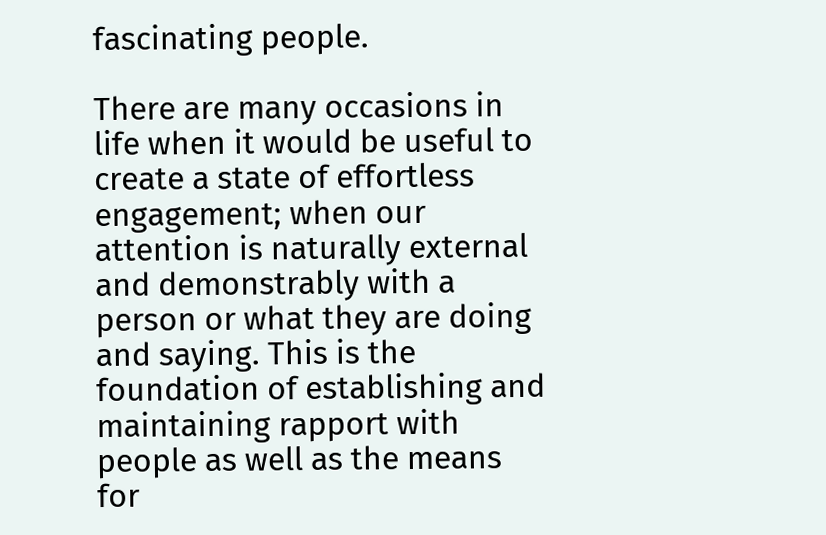fascinating people.

There are many occasions in life when it would be useful to create a state of effortless engagement; when our attention is naturally external and demonstrably with a person or what they are doing and saying. This is the foundation of establishing and maintaining rapport with people as well as the means for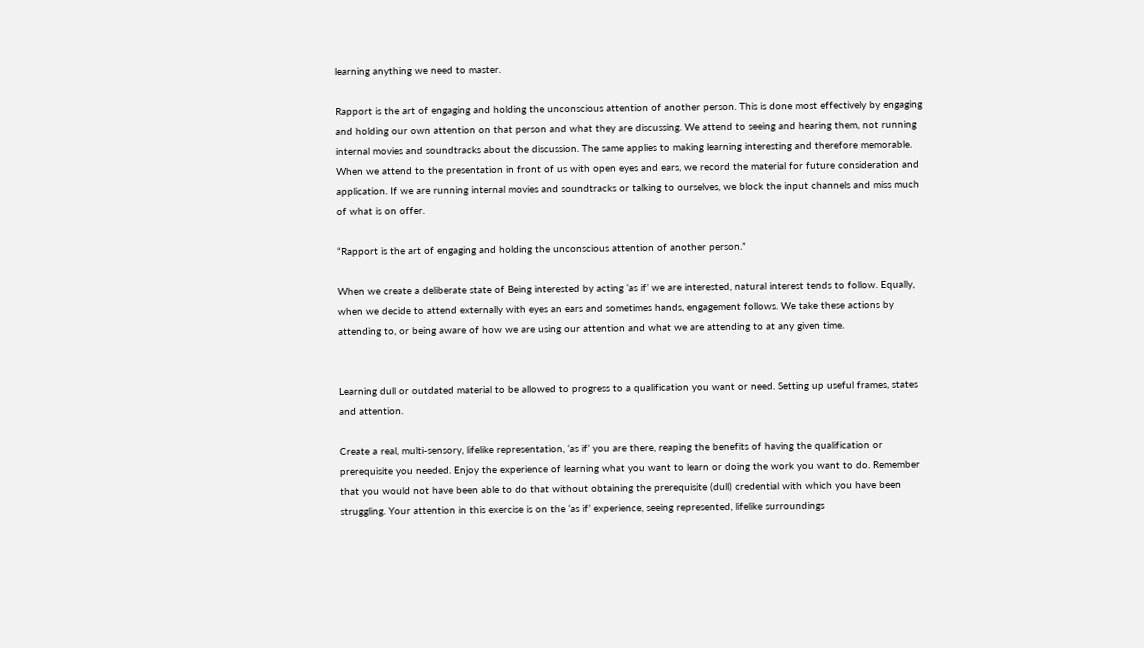learning anything we need to master.

Rapport is the art of engaging and holding the unconscious attention of another person. This is done most effectively by engaging and holding our own attention on that person and what they are discussing. We attend to seeing and hearing them, not running internal movies and soundtracks about the discussion. The same applies to making learning interesting and therefore memorable. When we attend to the presentation in front of us with open eyes and ears, we record the material for future consideration and application. If we are running internal movies and soundtracks or talking to ourselves, we block the input channels and miss much of what is on offer.

“Rapport is the art of engaging and holding the unconscious attention of another person.”

When we create a deliberate state of Being interested by acting ‘as if’ we are interested, natural interest tends to follow. Equally, when we decide to attend externally with eyes an ears and sometimes hands, engagement follows. We take these actions by attending to, or being aware of how we are using our attention and what we are attending to at any given time.


Learning dull or outdated material to be allowed to progress to a qualification you want or need. Setting up useful frames, states and attention.

Create a real, multi-sensory, lifelike representation, ‘as if’ you are there, reaping the benefits of having the qualification or prerequisite you needed. Enjoy the experience of learning what you want to learn or doing the work you want to do. Remember that you would not have been able to do that without obtaining the prerequisite (dull) credential with which you have been struggling. Your attention in this exercise is on the ‘as if’ experience, seeing represented, lifelike surroundings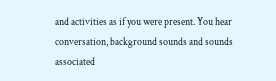and activities as if you were present. You hear conversation, background sounds and sounds associated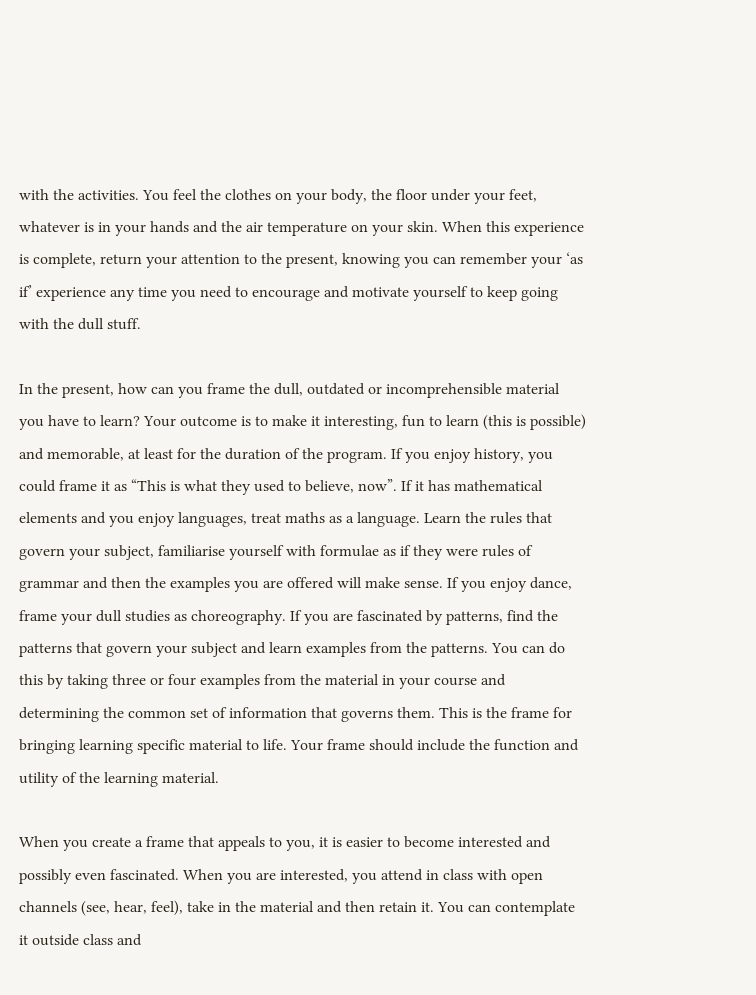with the activities. You feel the clothes on your body, the floor under your feet, whatever is in your hands and the air temperature on your skin. When this experience is complete, return your attention to the present, knowing you can remember your ‘as if’ experience any time you need to encourage and motivate yourself to keep going with the dull stuff.

In the present, how can you frame the dull, outdated or incomprehensible material you have to learn? Your outcome is to make it interesting, fun to learn (this is possible) and memorable, at least for the duration of the program. If you enjoy history, you could frame it as “This is what they used to believe, now”. If it has mathematical elements and you enjoy languages, treat maths as a language. Learn the rules that govern your subject, familiarise yourself with formulae as if they were rules of grammar and then the examples you are offered will make sense. If you enjoy dance, frame your dull studies as choreography. If you are fascinated by patterns, find the patterns that govern your subject and learn examples from the patterns. You can do this by taking three or four examples from the material in your course and determining the common set of information that governs them. This is the frame for bringing learning specific material to life. Your frame should include the function and utility of the learning material.

When you create a frame that appeals to you, it is easier to become interested and possibly even fascinated. When you are interested, you attend in class with open channels (see, hear, feel), take in the material and then retain it. You can contemplate it outside class and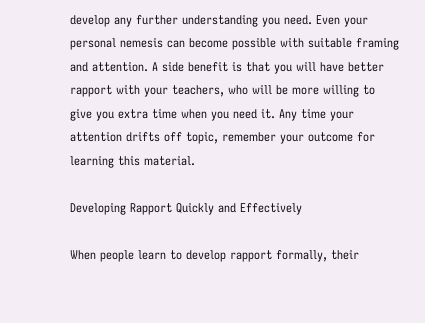develop any further understanding you need. Even your personal nemesis can become possible with suitable framing and attention. A side benefit is that you will have better rapport with your teachers, who will be more willing to give you extra time when you need it. Any time your attention drifts off topic, remember your outcome for learning this material.

Developing Rapport Quickly and Effectively

When people learn to develop rapport formally, their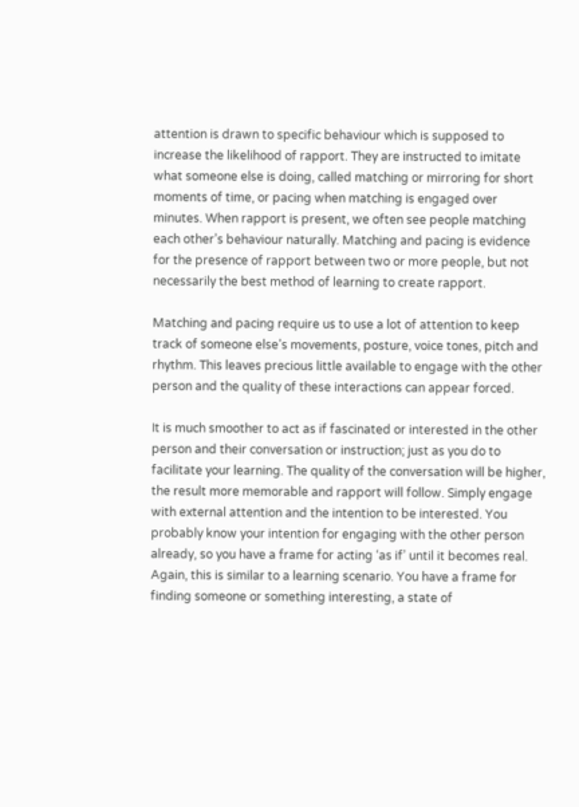attention is drawn to specific behaviour which is supposed to increase the likelihood of rapport. They are instructed to imitate what someone else is doing, called matching or mirroring for short moments of time, or pacing when matching is engaged over minutes. When rapport is present, we often see people matching each other’s behaviour naturally. Matching and pacing is evidence for the presence of rapport between two or more people, but not necessarily the best method of learning to create rapport.

Matching and pacing require us to use a lot of attention to keep track of someone else’s movements, posture, voice tones, pitch and rhythm. This leaves precious little available to engage with the other person and the quality of these interactions can appear forced.

It is much smoother to act as if fascinated or interested in the other person and their conversation or instruction; just as you do to facilitate your learning. The quality of the conversation will be higher, the result more memorable and rapport will follow. Simply engage with external attention and the intention to be interested. You probably know your intention for engaging with the other person already, so you have a frame for acting ‘as if’ until it becomes real. Again, this is similar to a learning scenario. You have a frame for finding someone or something interesting, a state of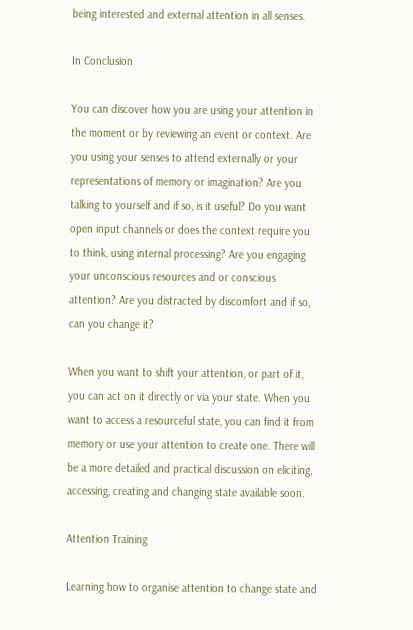being interested and external attention in all senses.

In Conclusion

You can discover how you are using your attention in the moment or by reviewing an event or context. Are you using your senses to attend externally or your representations of memory or imagination? Are you talking to yourself and if so, is it useful? Do you want open input channels or does the context require you to think, using internal processing? Are you engaging your unconscious resources and or conscious attention? Are you distracted by discomfort and if so, can you change it?

When you want to shift your attention, or part of it, you can act on it directly or via your state. When you want to access a resourceful state, you can find it from memory or use your attention to create one. There will be a more detailed and practical discussion on eliciting, accessing, creating and changing state available soon.

Attention Training

Learning how to organise attention to change state and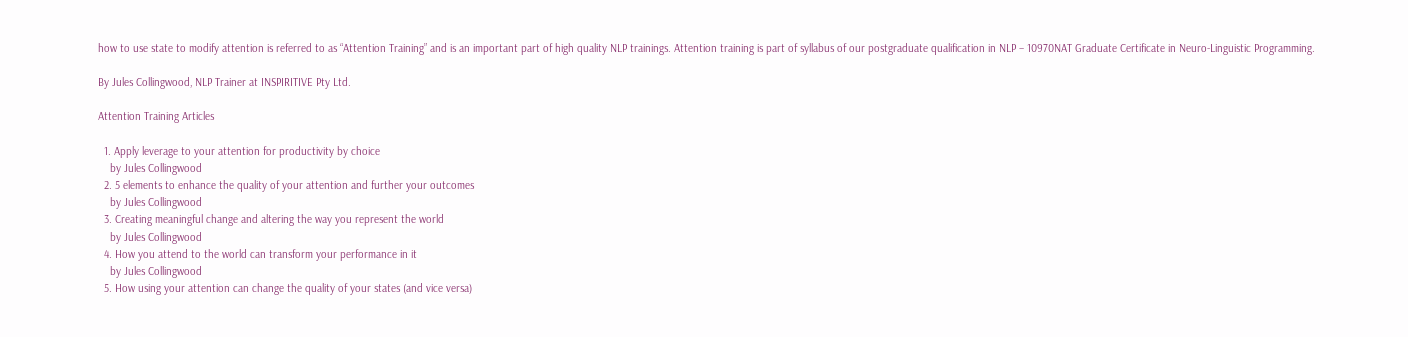how to use state to modify attention is referred to as “Attention Training” and is an important part of high quality NLP trainings. Attention training is part of syllabus of our postgraduate qualification in NLP – 10970NAT Graduate Certificate in Neuro-Linguistic Programming.

By Jules Collingwood, NLP Trainer at INSPIRITIVE Pty Ltd.

Attention Training Articles

  1. Apply leverage to your attention for productivity by choice
    by Jules Collingwood
  2. 5 elements to enhance the quality of your attention and further your outcomes
    by Jules Collingwood
  3. Creating meaningful change and altering the way you represent the world
    by Jules Collingwood
  4. How you attend to the world can transform your performance in it
    by Jules Collingwood
  5. How using your attention can change the quality of your states (and vice versa)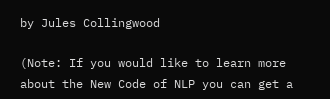by Jules Collingwood

(Note: If you would like to learn more about the New Code of NLP you can get a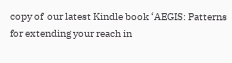copy of  our latest Kindle book ‘AEGIS: Patterns for extending your reach in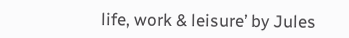life, work & leisure’ by Jules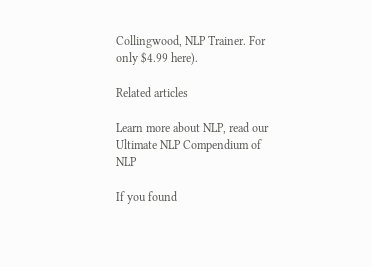Collingwood, NLP Trainer. For only $4.99 here).

Related articles

Learn more about NLP, read our Ultimate NLP Compendium of NLP

If you found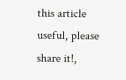this article useful, please share it!,